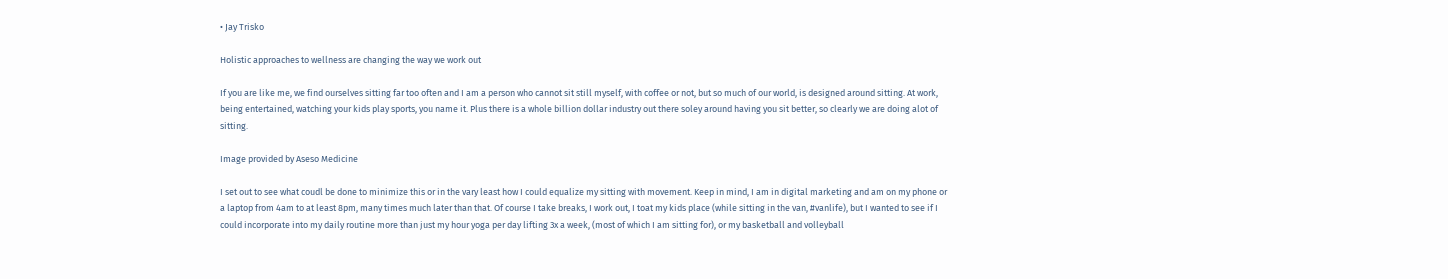• Jay Trisko

Holistic approaches to wellness are changing the way we work out

If you are like me, we find ourselves sitting far too often and I am a person who cannot sit still myself, with coffee or not, but so much of our world, is designed around sitting. At work, being entertained, watching your kids play sports, you name it. Plus there is a whole billion dollar industry out there soley around having you sit better, so clearly we are doing alot of sitting.

Image provided by Aseso Medicine

I set out to see what coudl be done to minimize this or in the vary least how I could equalize my sitting with movement. Keep in mind, I am in digital marketing and am on my phone or a laptop from 4am to at least 8pm, many times much later than that. Of course I take breaks, I work out, I toat my kids place (while sitting in the van, #vanlife), but I wanted to see if I could incorporate into my daily routine more than just my hour yoga per day lifting 3x a week, (most of which I am sitting for), or my basketball and volleyball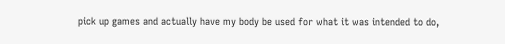pick up games and actually have my body be used for what it was intended to do,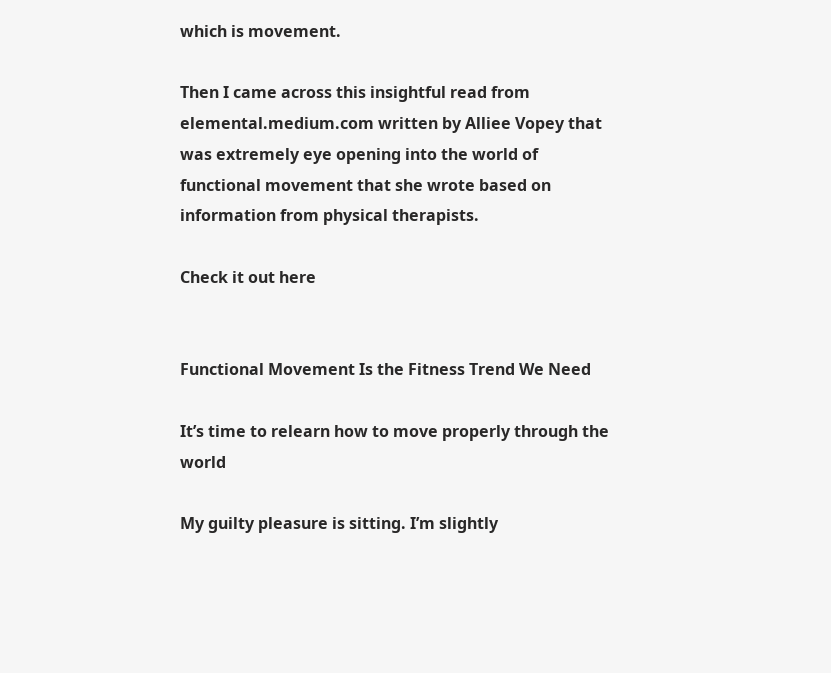which is movement.

Then I came across this insightful read from elemental.medium.com written by Alliee Vopey that was extremely eye opening into the world of functional movement that she wrote based on information from physical therapists.

Check it out here


Functional Movement Is the Fitness Trend We Need

It’s time to relearn how to move properly through the world

My guilty pleasure is sitting. I’m slightly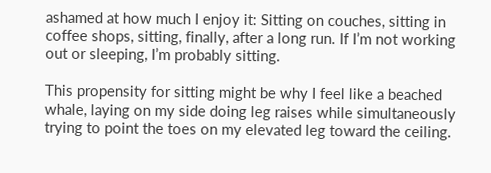ashamed at how much I enjoy it: Sitting on couches, sitting in coffee shops, sitting, finally, after a long run. If I’m not working out or sleeping, I’m probably sitting.

This propensity for sitting might be why I feel like a beached whale, laying on my side doing leg raises while simultaneously trying to point the toes on my elevated leg toward the ceiling.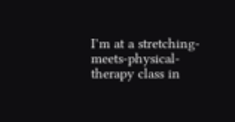I’m at a stretching-meets-physical-therapy class in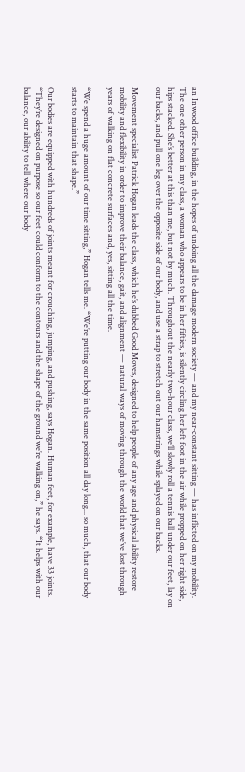an Inwood office building, in the hopes of undoing all the damage modern society — and my near-constant sitting — has inflicted on my mobility. The one other person in my class, a woman who appears to be in her fifties, is silently circling her left foot in the air while propped on her right side, hips stacked. She’s better at this than me, but not by much. Throughout the nearly two-hour class, we’ll slowly roll a tennis ball under our feet, lay on our backs, and pull one leg over the opposite side of our body, and use a strap to stretch out our hamstrings while splayed on our backs.

Movement specialist Patrick Hogan leads the class, which he’s dubbed Good Moves, designed to help people of any age and physical ability restore mobility and flexibility in order to improve their balance, gait, and alignment — natural ways of moving through the world that we’ve lost through years of walking on flat concrete surfaces and, yes, sitting all the time.

“We spend a huge amount of our time sitting,” Hogan tells me. “We’re putting our body in the same position all day long... so much, that our body starts to maintain that shape.”

Our bodies are equipped with hundreds of joints meant for crouching, jumping, and pushing, says Hogan. Human feet, for example, have 33 joints. “They’re designed on purpose so our feet could conform to the contours and the shape of the ground we’re walking on,” he says. “It helps with our balance, our ability to tell where our body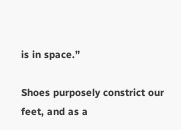is in space.”

Shoes purposely constrict our feet, and as a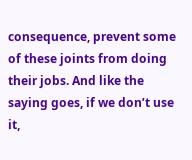consequence, prevent some of these joints from doing their jobs. And like the saying goes, if we don’t use it,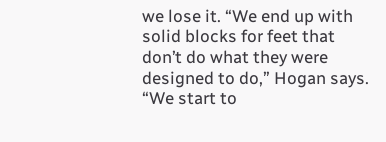we lose it. “We end up with solid blocks for feet that don’t do what they were designed to do,” Hogan says. “We start to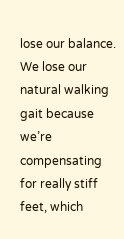lose our balance. We lose our natural walking gait because we’re compensating for really stiff feet, which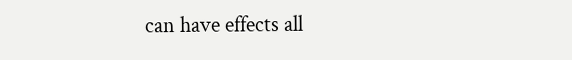can have effects all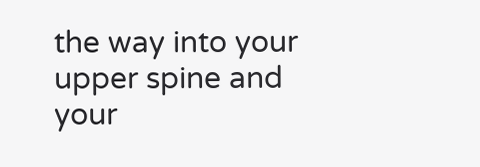the way into your upper spine and your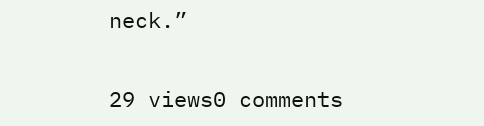neck.”


29 views0 comments